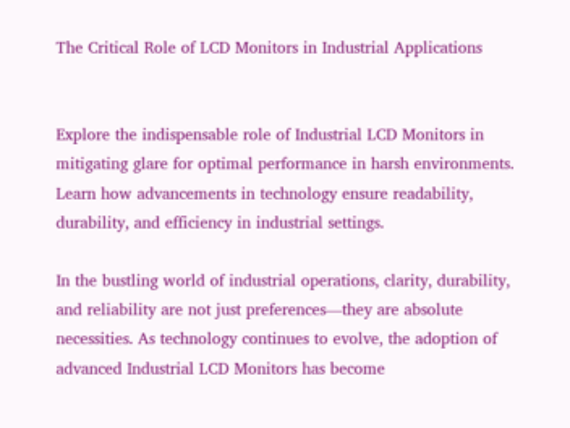The Critical Role of LCD Monitors in Industrial Applications


Explore the indispensable role of Industrial LCD Monitors in mitigating glare for optimal performance in harsh environments. Learn how advancements in technology ensure readability, durability, and efficiency in industrial settings.

In the bustling world of industrial operations, clarity, durability, and reliability are not just preferences—they are absolute necessities. As technology continues to evolve, the adoption of advanced Industrial LCD Monitors has become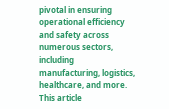pivotal in ensuring operational efficiency and safety across numerous sectors, including manufacturing, logistics, healthcare, and more. This article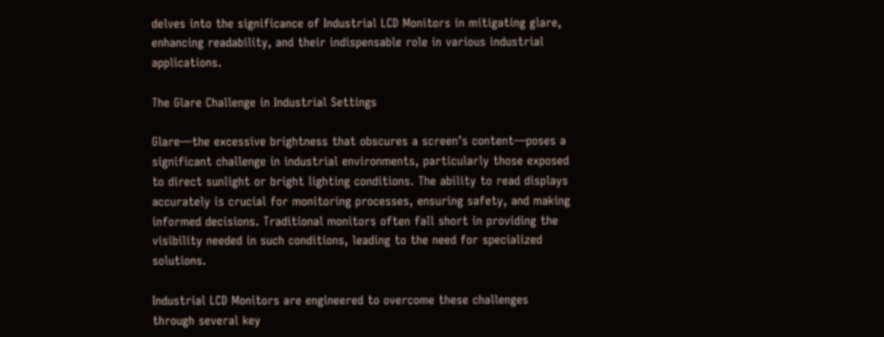delves into the significance of Industrial LCD Monitors in mitigating glare, enhancing readability, and their indispensable role in various industrial applications.

The Glare Challenge in Industrial Settings

Glare—the excessive brightness that obscures a screen’s content—poses a significant challenge in industrial environments, particularly those exposed to direct sunlight or bright lighting conditions. The ability to read displays accurately is crucial for monitoring processes, ensuring safety, and making informed decisions. Traditional monitors often fall short in providing the visibility needed in such conditions, leading to the need for specialized solutions.

Industrial LCD Monitors are engineered to overcome these challenges through several key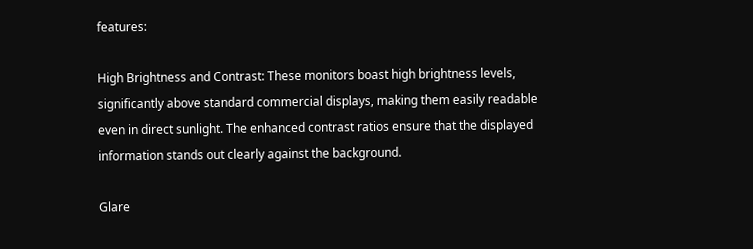features:

High Brightness and Contrast: These monitors boast high brightness levels, significantly above standard commercial displays, making them easily readable even in direct sunlight. The enhanced contrast ratios ensure that the displayed information stands out clearly against the background.

Glare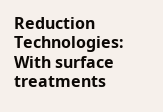Reduction Technologies: With surface treatments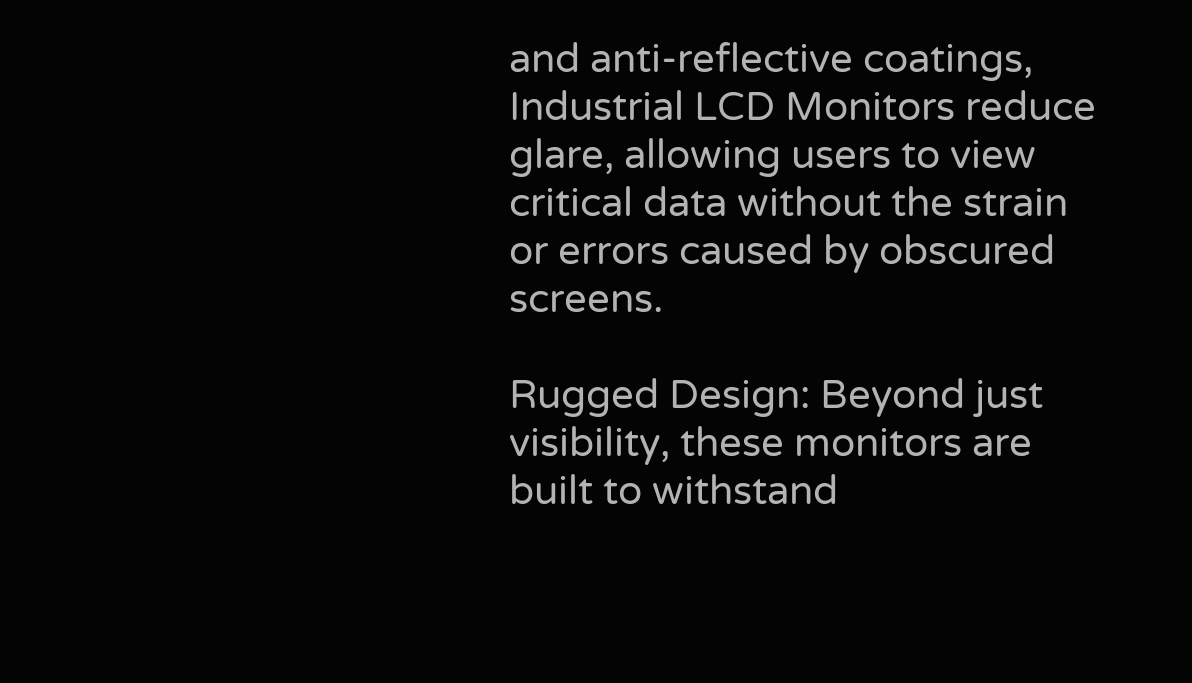and anti-reflective coatings, Industrial LCD Monitors reduce glare, allowing users to view critical data without the strain or errors caused by obscured screens.

Rugged Design: Beyond just visibility, these monitors are built to withstand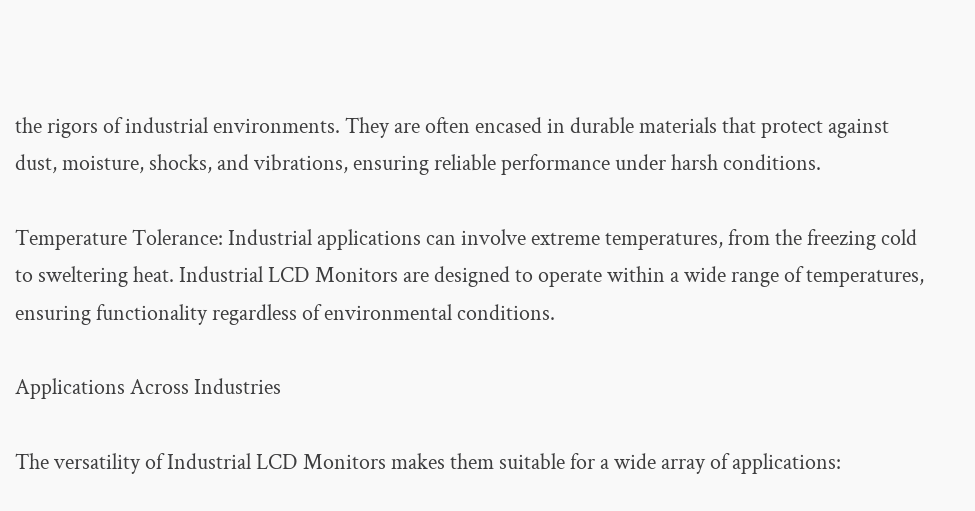the rigors of industrial environments. They are often encased in durable materials that protect against dust, moisture, shocks, and vibrations, ensuring reliable performance under harsh conditions.

Temperature Tolerance: Industrial applications can involve extreme temperatures, from the freezing cold to sweltering heat. Industrial LCD Monitors are designed to operate within a wide range of temperatures, ensuring functionality regardless of environmental conditions.

Applications Across Industries

The versatility of Industrial LCD Monitors makes them suitable for a wide array of applications: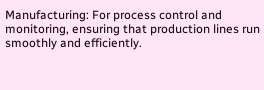Manufacturing: For process control and monitoring, ensuring that production lines run smoothly and efficiently.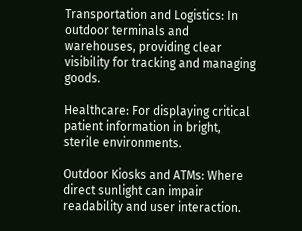Transportation and Logistics: In outdoor terminals and warehouses, providing clear visibility for tracking and managing goods.

Healthcare: For displaying critical patient information in bright, sterile environments.

Outdoor Kiosks and ATMs: Where direct sunlight can impair readability and user interaction.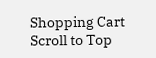Shopping Cart
Scroll to Top